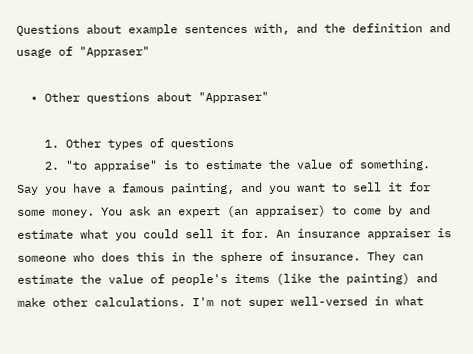Questions about example sentences with, and the definition and usage of "Appraser"

  • Other questions about "Appraser"

    1. Other types of questions
    2. "to appraise" is to estimate the value of something. Say you have a famous painting, and you want to sell it for some money. You ask an expert (an appraiser) to come by and estimate what you could sell it for. An insurance appraiser is someone who does this in the sphere of insurance. They can estimate the value of people's items (like the painting) and make other calculations. I'm not super well-versed in what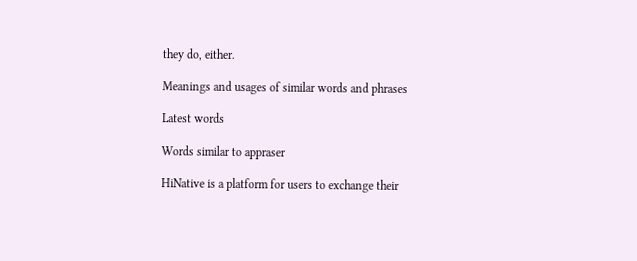they do, either.

Meanings and usages of similar words and phrases

Latest words

Words similar to appraser

HiNative is a platform for users to exchange their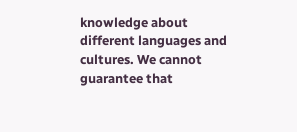knowledge about different languages and cultures. We cannot guarantee that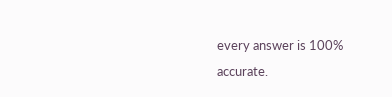every answer is 100% accurate.